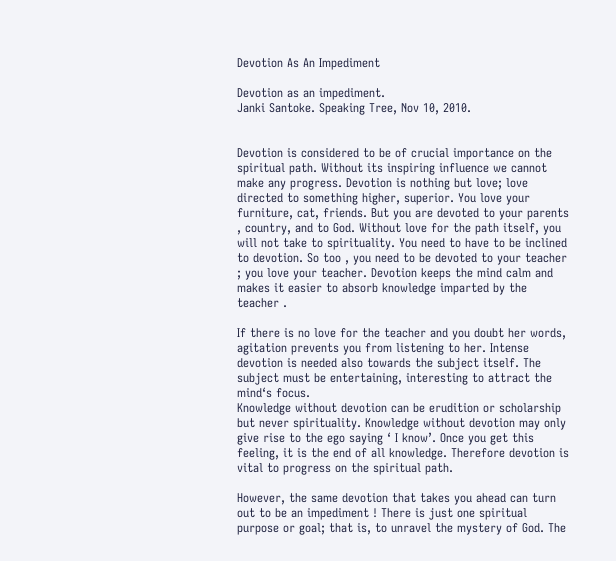Devotion As An Impediment

Devotion as an impediment.                                                                                         Janki Santoke. Speaking Tree, Nov 10, 2010.


Devotion is considered to be of crucial importance on the spiritual path. Without its inspiring influence we cannot make any progress. Devotion is nothing but love; love directed to something higher, superior. You love your furniture, cat, friends. But you are devoted to your parents , country, and to God. Without love for the path itself, you will not take to spirituality. You need to have to be inclined to devotion. So too , you need to be devoted to your teacher ; you love your teacher. Devotion keeps the mind calm and makes it easier to absorb knowledge imparted by the teacher .

If there is no love for the teacher and you doubt her words, agitation prevents you from listening to her. Intense devotion is needed also towards the subject itself. The subject must be entertaining, interesting to attract the mind‘s focus.
Knowledge without devotion can be erudition or scholarship but never spirituality. Knowledge without devotion may only give rise to the ego saying ‘ I know’. Once you get this feeling, it is the end of all knowledge. Therefore devotion is vital to progress on the spiritual path.

However, the same devotion that takes you ahead can turn out to be an impediment ! There is just one spiritual purpose or goal; that is, to unravel the mystery of God. The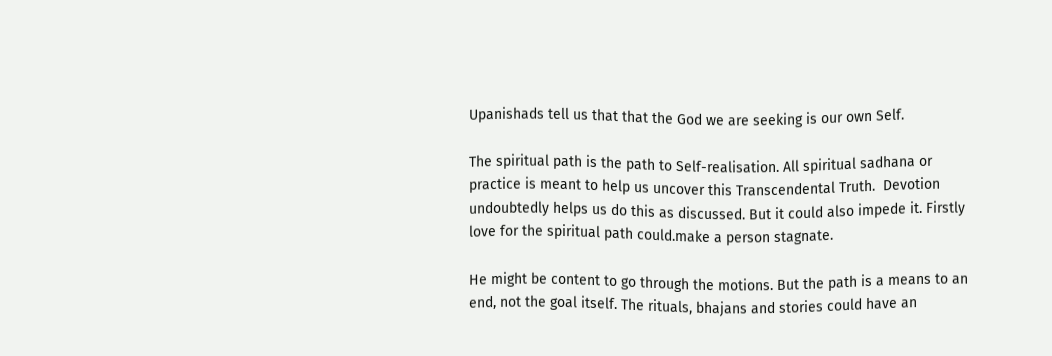Upanishads tell us that that the God we are seeking is our own Self.

The spiritual path is the path to Self-realisation. All spiritual sadhana or practice is meant to help us uncover this Transcendental Truth.  Devotion undoubtedly helps us do this as discussed. But it could also impede it. Firstly love for the spiritual path could.make a person stagnate.

He might be content to go through the motions. But the path is a means to an end, not the goal itself. The rituals, bhajans and stories could have an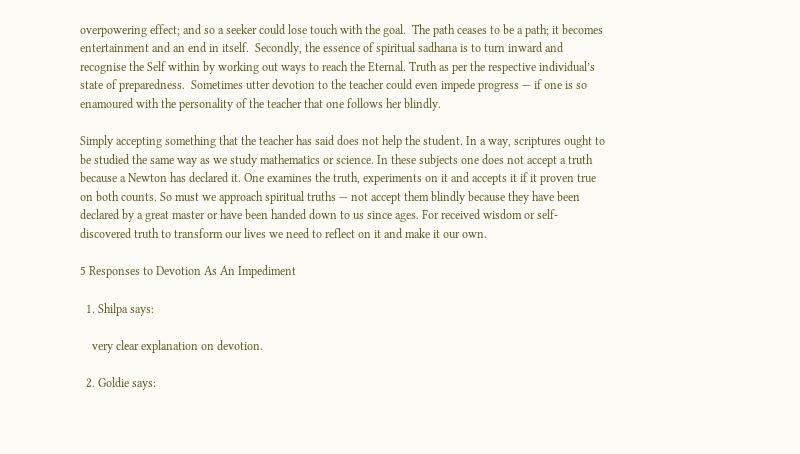overpowering effect; and so a seeker could lose touch with the goal.  The path ceases to be a path; it becomes entertainment and an end in itself.  Secondly, the essence of spiritual sadhana is to turn inward and recognise the Self within by working out ways to reach the Eternal. Truth as per the respective individual’s state of preparedness.  Sometimes utter devotion to the teacher could even impede progress — if one is so enamoured with the personality of the teacher that one follows her blindly.

Simply accepting something that the teacher has said does not help the student. In a way, scriptures ought to be studied the same way as we study mathematics or science. In these subjects one does not accept a truth because a Newton has declared it. One examines the truth, experiments on it and accepts it if it proven true on both counts. So must we approach spiritual truths — not accept them blindly because they have been declared by a great master or have been handed down to us since ages. For received wisdom or self- discovered truth to transform our lives we need to reflect on it and make it our own.

5 Responses to Devotion As An Impediment

  1. Shilpa says:

    very clear explanation on devotion.

  2. Goldie says: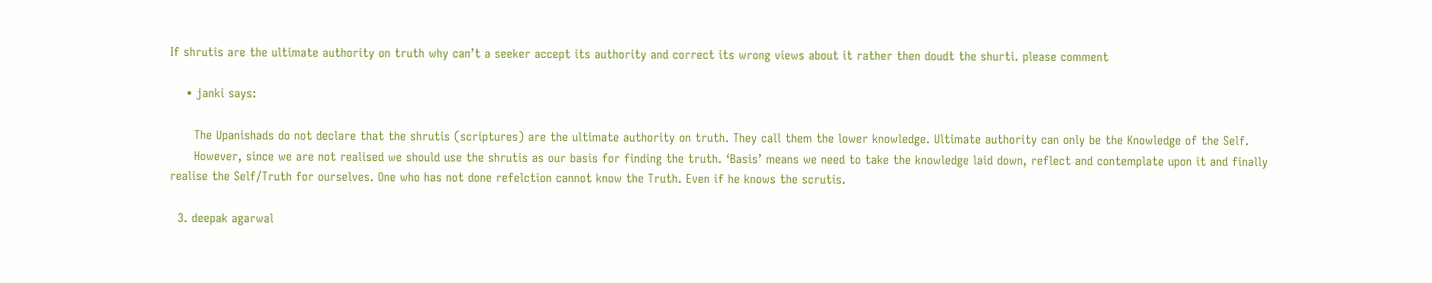If shrutis are the ultimate authority on truth why can’t a seeker accept its authority and correct its wrong views about it rather then doudt the shurti. please comment

    • janki says:

      The Upanishads do not declare that the shrutis (scriptures) are the ultimate authority on truth. They call them the lower knowledge. Ultimate authority can only be the Knowledge of the Self.
      However, since we are not realised we should use the shrutis as our basis for finding the truth. ‘Basis’ means we need to take the knowledge laid down, reflect and contemplate upon it and finally realise the Self/Truth for ourselves. One who has not done refelction cannot know the Truth. Even if he knows the scrutis.

  3. deepak agarwal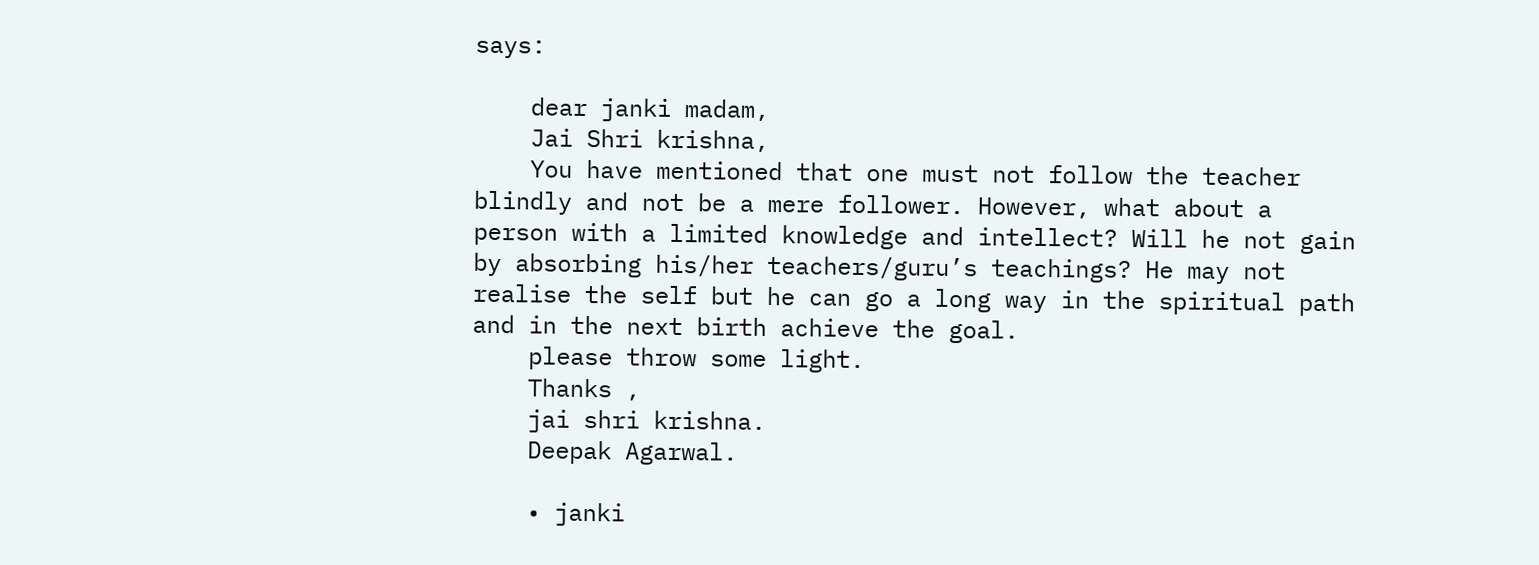says:

    dear janki madam,
    Jai Shri krishna,
    You have mentioned that one must not follow the teacher blindly and not be a mere follower. However, what about a person with a limited knowledge and intellect? Will he not gain by absorbing his/her teachers/guru’s teachings? He may not realise the self but he can go a long way in the spiritual path and in the next birth achieve the goal.
    please throw some light.
    Thanks ,
    jai shri krishna.
    Deepak Agarwal.

    • janki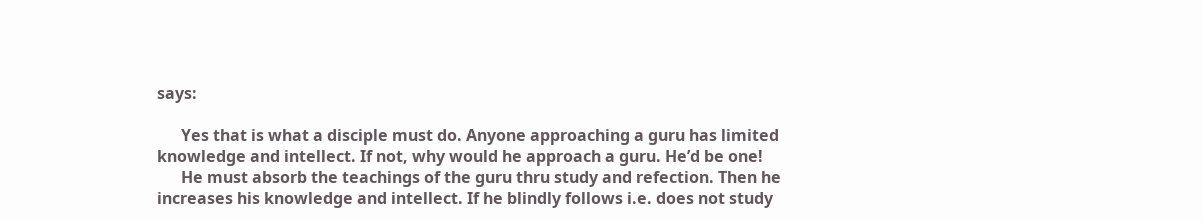says:

      Yes that is what a disciple must do. Anyone approaching a guru has limited knowledge and intellect. If not, why would he approach a guru. He’d be one!
      He must absorb the teachings of the guru thru study and refection. Then he increases his knowledge and intellect. If he blindly follows i.e. does not study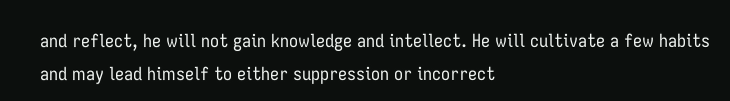and reflect, he will not gain knowledge and intellect. He will cultivate a few habits and may lead himself to either suppression or incorrect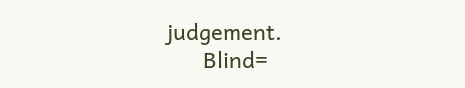judgement.
      Blind=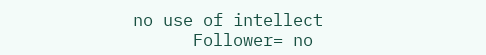no use of intellect
      Follower= no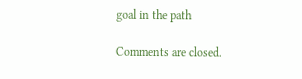goal in the path

Comments are closed.